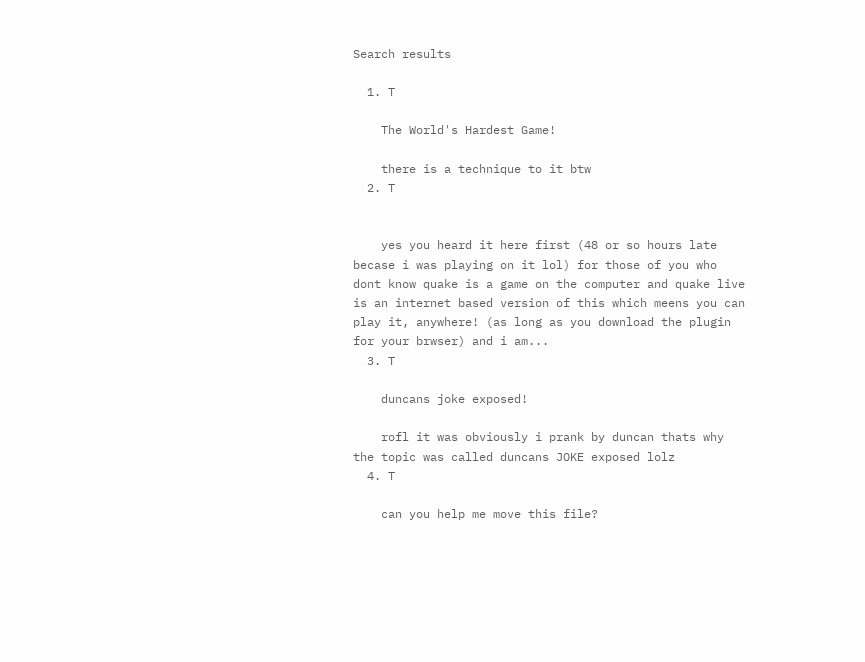Search results

  1. T

    The World's Hardest Game!

    there is a technique to it btw
  2. T


    yes you heard it here first (48 or so hours late becase i was playing on it lol) for those of you who dont know quake is a game on the computer and quake live is an internet based version of this which meens you can play it, anywhere! (as long as you download the plugin for your brwser) and i am...
  3. T

    duncans joke exposed!

    rofl it was obviously i prank by duncan thats why the topic was called duncans JOKE exposed lolz
  4. T

    can you help me move this file?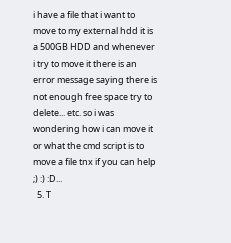i have a file that i want to move to my external hdd it is a 500GB HDD and whenever i try to move it there is an error message saying there is not enough free space try to delete... etc. so i was wondering how i can move it or what the cmd script is to move a file tnx if you can help  ;) :) :D...
  5. T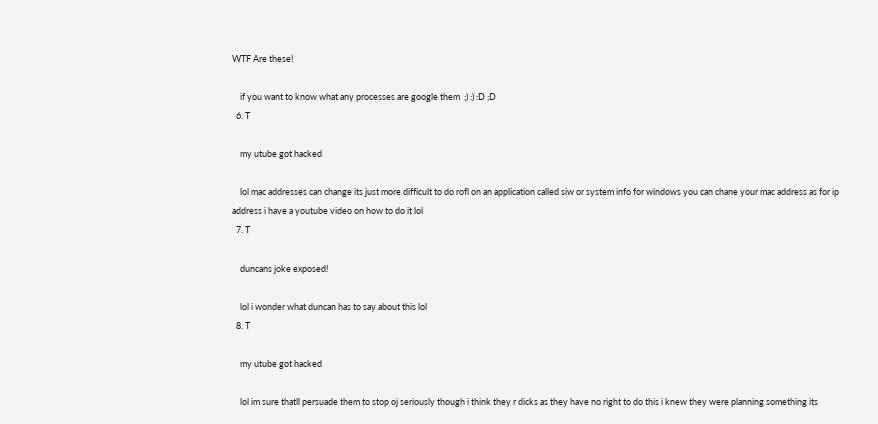WTF Are these!

    if you want to know what any processes are google them  ;) :) :D ;D
  6. T

    my utube got hacked

    lol mac addresses can change its just more difficult to do rofl on an application called siw or system info for windows you can chane your mac address as for ip address i have a youtube video on how to do it lol
  7. T

    duncans joke exposed!

    lol i wonder what duncan has to say about this lol
  8. T

    my utube got hacked

    lol im sure thatll persuade them to stop oj seriously though i think they r dicks as they have no right to do this i knew they were planning something its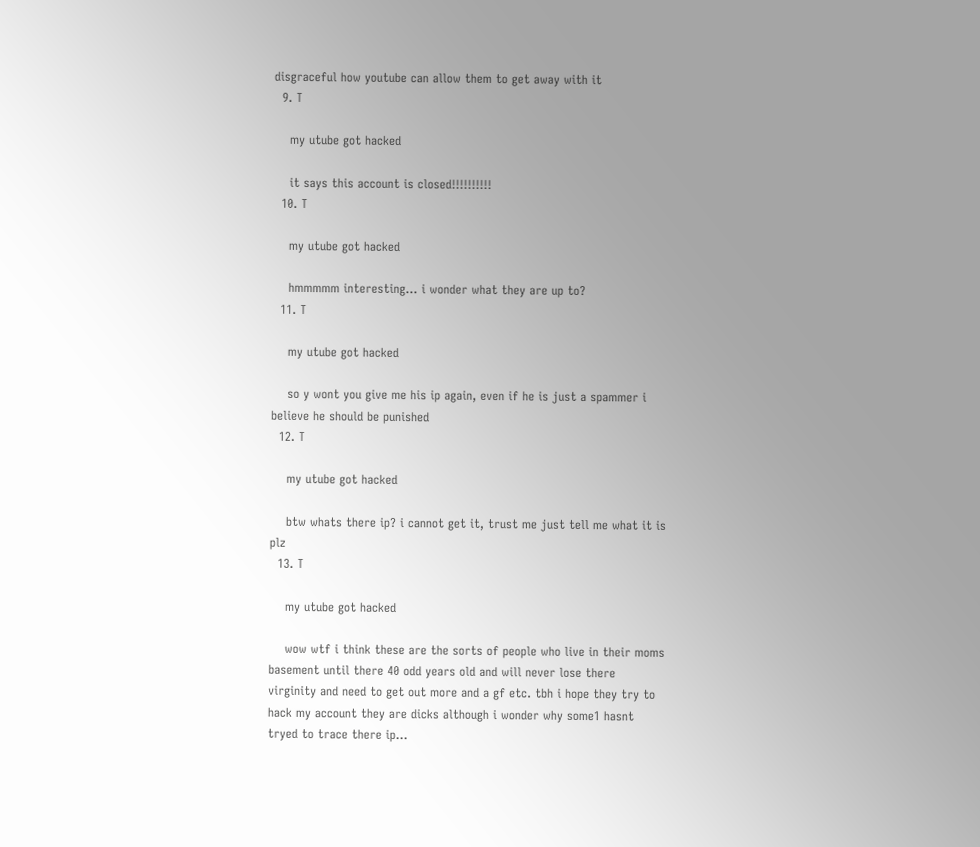disgraceful how youtube can allow them to get away with it
  9. T

    my utube got hacked

    it says this account is closed!!!!!!!!!!
  10. T

    my utube got hacked

    hmmmmm interesting... i wonder what they are up to?
  11. T

    my utube got hacked

    so y wont you give me his ip again, even if he is just a spammer i believe he should be punished
  12. T

    my utube got hacked

    btw whats there ip? i cannot get it, trust me just tell me what it is plz
  13. T

    my utube got hacked

    wow wtf i think these are the sorts of people who live in their moms basement until there 40 odd years old and will never lose there virginity and need to get out more and a gf etc. tbh i hope they try to hack my account they are dicks although i wonder why some1 hasnt tryed to trace there ip...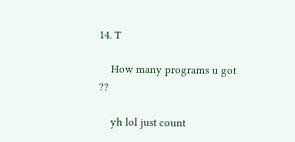14. T

    How many programs u got ??

    yh lol just count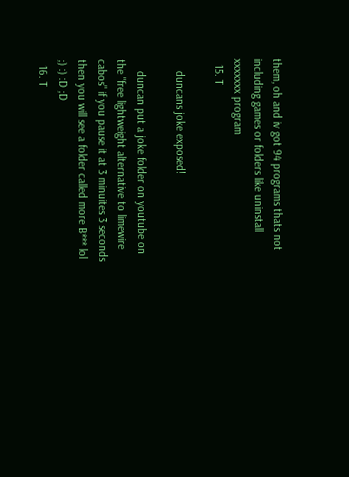them, oh and iv got 94 programs thats not including games or folders like uninstall  xxxxxxx program
  15. T

    duncans joke exposed!

    duncan put a joke folder on youtube on the "free lightweight alternative to limewire cabos" if you pause it at 3 minuites 3 seconds then you will see a folder called more B*** lol  ;) :) :D ;D
  16. T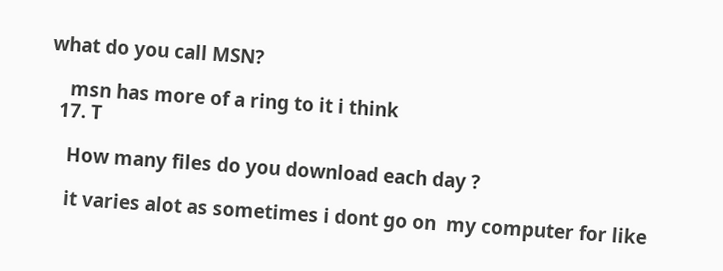what do you call MSN?

    msn has more of a ring to it i think
  17. T

    How many files do you download each day ?

    it varies alot as sometimes i dont go on  my computer for like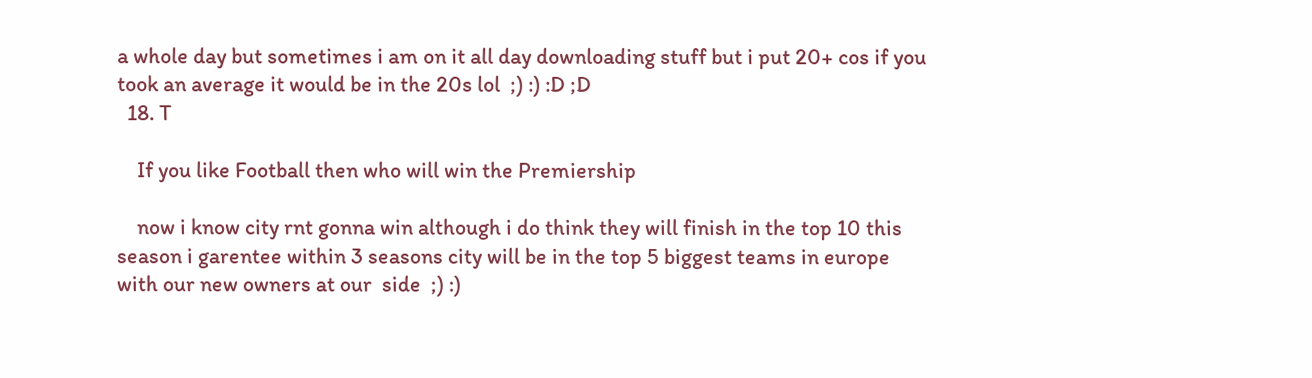a whole day but sometimes i am on it all day downloading stuff but i put 20+ cos if you took an average it would be in the 20s lol  ;) :) :D ;D
  18. T

    If you like Football then who will win the Premiership

    now i know city rnt gonna win although i do think they will finish in the top 10 this season i garentee within 3 seasons city will be in the top 5 biggest teams in europe with our new owners at our  side  ;) :)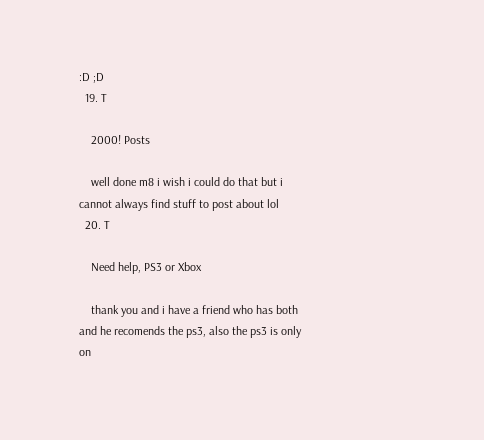:D ;D
  19. T

    2000! Posts

    well done m8 i wish i could do that but i cannot always find stuff to post about lol
  20. T

    Need help, PS3 or Xbox

    thank you and i have a friend who has both and he recomends the ps3, also the ps3 is only on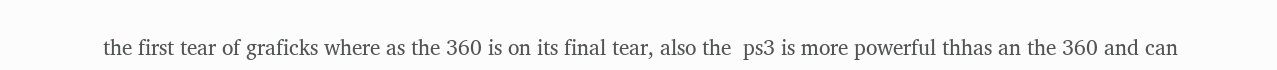the first tear of graficks where as the 360 is on its final tear, also the  ps3 is more powerful thhas an the 360 and can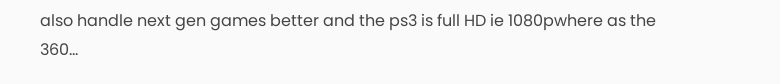also handle next gen games better and the ps3 is full HD ie 1080pwhere as the 360...